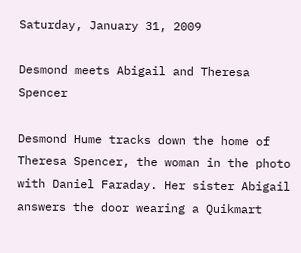Saturday, January 31, 2009

Desmond meets Abigail and Theresa Spencer

Desmond Hume tracks down the home of Theresa Spencer, the woman in the photo with Daniel Faraday. Her sister Abigail answers the door wearing a Quikmart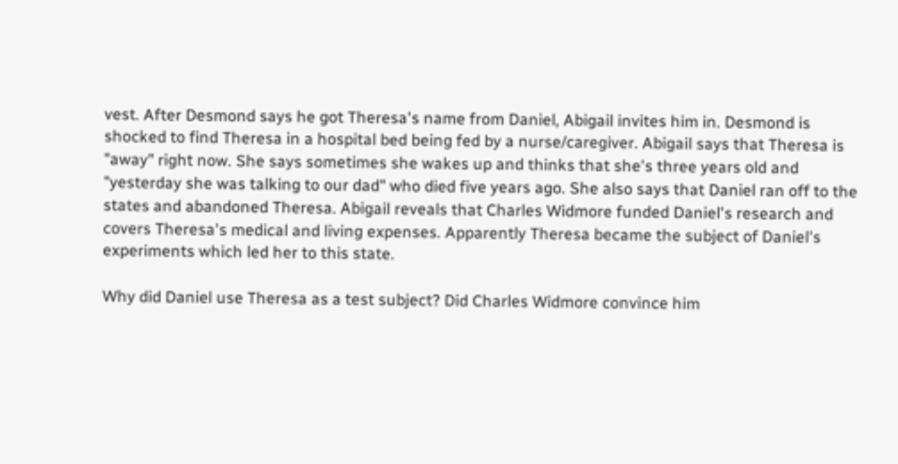vest. After Desmond says he got Theresa's name from Daniel, Abigail invites him in. Desmond is shocked to find Theresa in a hospital bed being fed by a nurse/caregiver. Abigail says that Theresa is "away" right now. She says sometimes she wakes up and thinks that she's three years old and "yesterday she was talking to our dad" who died five years ago. She also says that Daniel ran off to the states and abandoned Theresa. Abigail reveals that Charles Widmore funded Daniel's research and covers Theresa's medical and living expenses. Apparently Theresa became the subject of Daniel's experiments which led her to this state.

Why did Daniel use Theresa as a test subject? Did Charles Widmore convince him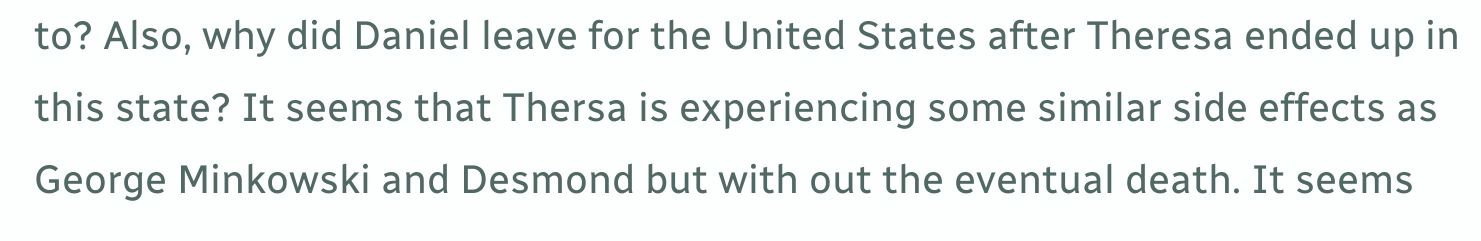to? Also, why did Daniel leave for the United States after Theresa ended up in this state? It seems that Thersa is experiencing some similar side effects as George Minkowski and Desmond but with out the eventual death. It seems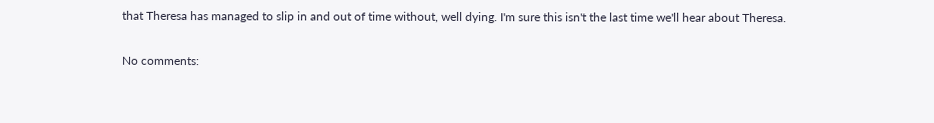that Theresa has managed to slip in and out of time without, well dying. I'm sure this isn't the last time we'll hear about Theresa.

No comments: